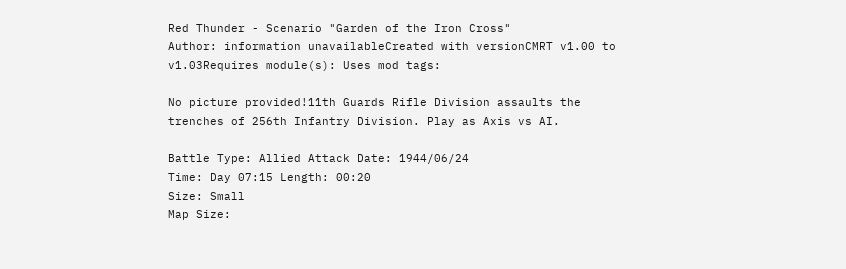Red Thunder - Scenario "Garden of the Iron Cross"
Author: information unavailableCreated with versionCMRT v1.00 to v1.03Requires module(s): Uses mod tags:

No picture provided!11th Guards Rifle Division assaults the trenches of 256th Infantry Division. Play as Axis vs AI.

Battle Type: Allied Attack Date: 1944/06/24
Time: Day 07:15 Length: 00:20
Size: Small
Map Size: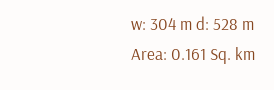w: 304 m d: 528 m Area: 0.161 Sq. km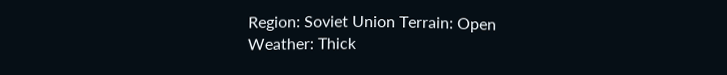Region: Soviet Union Terrain: Open
Weather: Thick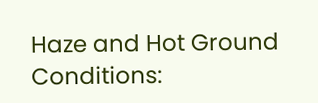Haze and Hot Ground Conditions: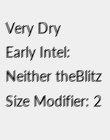Very Dry
Early Intel: Neither theBlitz Size Modifier: 2